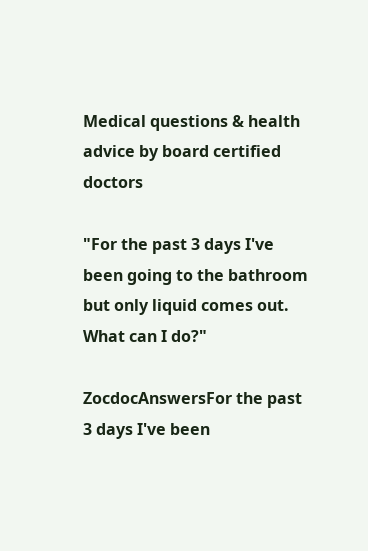Medical questions & health advice by board certified doctors

"For the past 3 days I've been going to the bathroom but only liquid comes out. What can I do?"

ZocdocAnswersFor the past 3 days I've been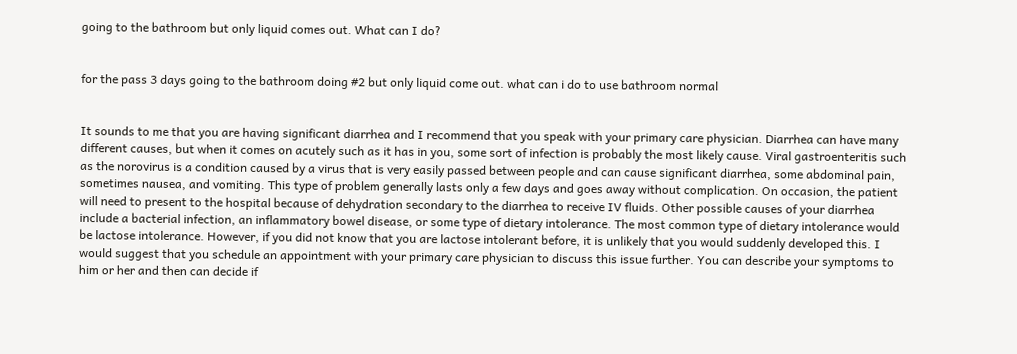going to the bathroom but only liquid comes out. What can I do?


for the pass 3 days going to the bathroom doing #2 but only liquid come out. what can i do to use bathroom normal


It sounds to me that you are having significant diarrhea and I recommend that you speak with your primary care physician. Diarrhea can have many different causes, but when it comes on acutely such as it has in you, some sort of infection is probably the most likely cause. Viral gastroenteritis such as the norovirus is a condition caused by a virus that is very easily passed between people and can cause significant diarrhea, some abdominal pain, sometimes nausea, and vomiting. This type of problem generally lasts only a few days and goes away without complication. On occasion, the patient will need to present to the hospital because of dehydration secondary to the diarrhea to receive IV fluids. Other possible causes of your diarrhea include a bacterial infection, an inflammatory bowel disease, or some type of dietary intolerance. The most common type of dietary intolerance would be lactose intolerance. However, if you did not know that you are lactose intolerant before, it is unlikely that you would suddenly developed this. I would suggest that you schedule an appointment with your primary care physician to discuss this issue further. You can describe your symptoms to him or her and then can decide if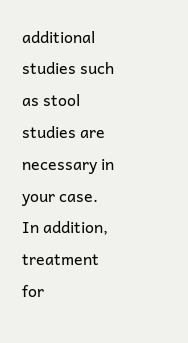additional studies such as stool studies are necessary in your case. In addition, treatment for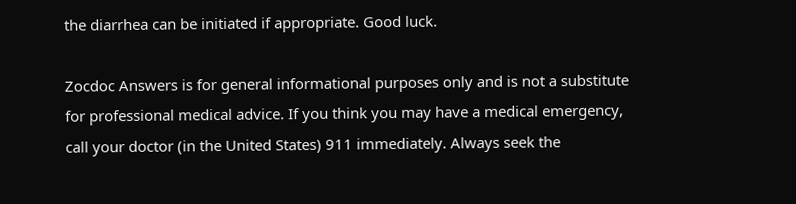the diarrhea can be initiated if appropriate. Good luck.

Zocdoc Answers is for general informational purposes only and is not a substitute for professional medical advice. If you think you may have a medical emergency, call your doctor (in the United States) 911 immediately. Always seek the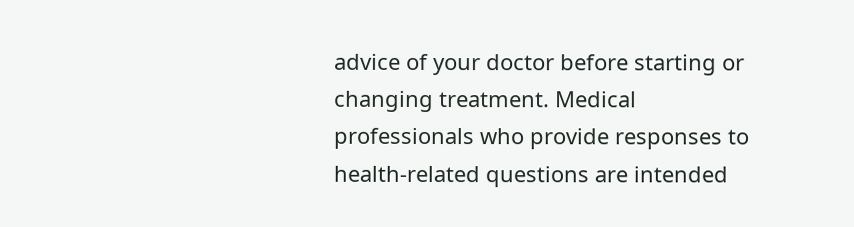advice of your doctor before starting or changing treatment. Medical professionals who provide responses to health-related questions are intended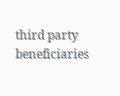third party beneficiaries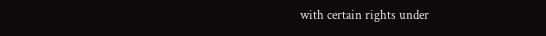with certain rights under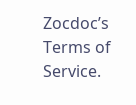Zocdoc’s Terms of Service.